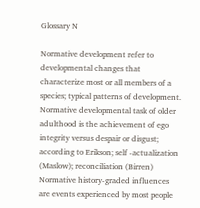Glossary N

Normative development refer to developmental changes that characterize most or all members of a species; typical patterns of development.
Normative developmental task of older adulthood is the achievement of ego integrity versus despair or disgust; according to Erikson; self -actualization (Maslow); reconciliation (Birren)
Normative history-graded influences are events experienced by most people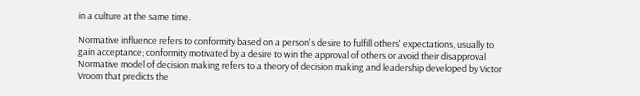in a culture at the same time.

Normative influence refers to conformity based on a person's desire to fulfill others' expectations, usually to gain acceptance; conformity motivated by a desire to win the approval of others or avoid their disapproval
Normative model of decision making refers to a theory of decision making and leadership developed by Victor Vroom that predicts the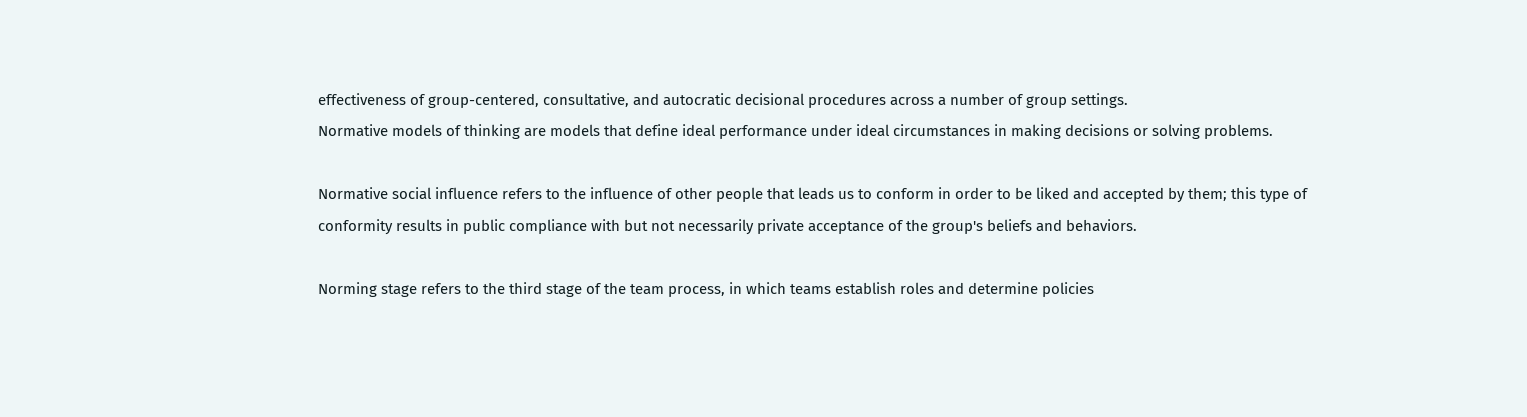effectiveness of group-centered, consultative, and autocratic decisional procedures across a number of group settings.
Normative models of thinking are models that define ideal performance under ideal circumstances in making decisions or solving problems.

Normative social influence refers to the influence of other people that leads us to conform in order to be liked and accepted by them; this type of conformity results in public compliance with but not necessarily private acceptance of the group's beliefs and behaviors.

Norming stage refers to the third stage of the team process, in which teams establish roles and determine policies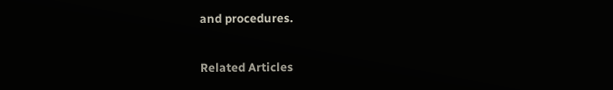and procedures.

Related Articles